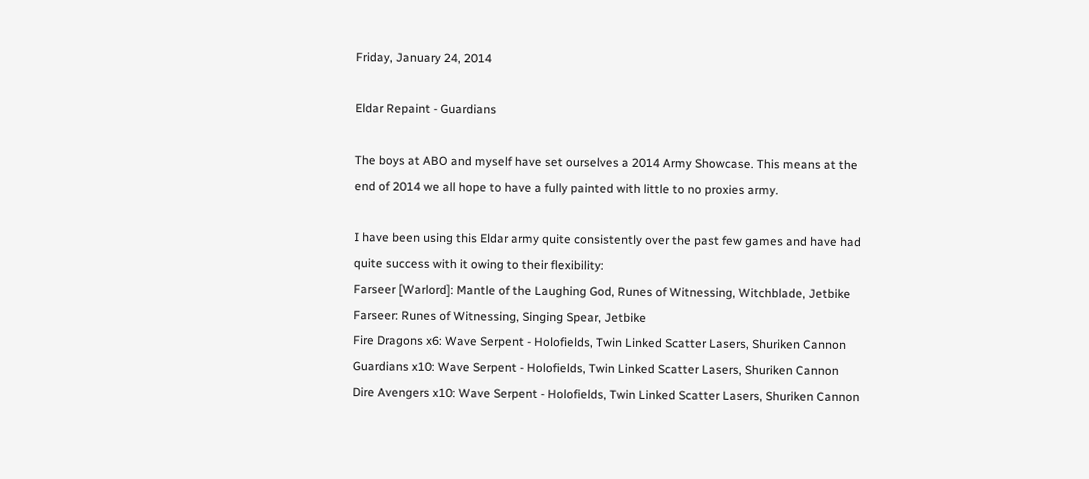Friday, January 24, 2014

Eldar Repaint - Guardians

The boys at ABO and myself have set ourselves a 2014 Army Showcase. This means at the end of 2014 we all hope to have a fully painted with little to no proxies army.

I have been using this Eldar army quite consistently over the past few games and have had quite success with it owing to their flexibility:
Farseer [Warlord]: Mantle of the Laughing God, Runes of Witnessing, Witchblade, Jetbike
Farseer: Runes of Witnessing, Singing Spear, Jetbike
Fire Dragons x6: Wave Serpent - Holofields, Twin Linked Scatter Lasers, Shuriken Cannon
Guardians x10: Wave Serpent - Holofields, Twin Linked Scatter Lasers, Shuriken Cannon
Dire Avengers x10: Wave Serpent - Holofields, Twin Linked Scatter Lasers, Shuriken Cannon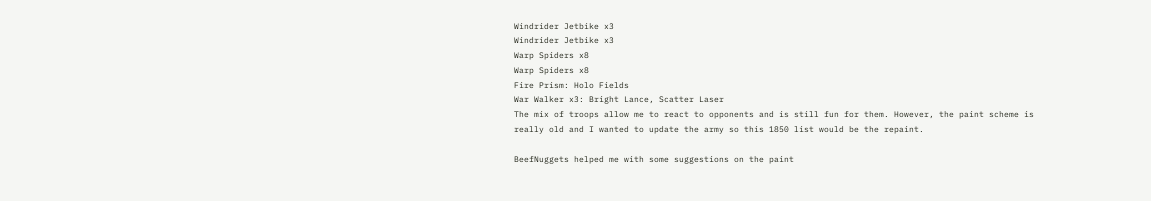Windrider Jetbike x3
Windrider Jetbike x3
Warp Spiders x8
Warp Spiders x8
Fire Prism: Holo Fields
War Walker x3: Bright Lance, Scatter Laser
The mix of troops allow me to react to opponents and is still fun for them. However, the paint scheme is really old and I wanted to update the army so this 1850 list would be the repaint.

BeefNuggets helped me with some suggestions on the paint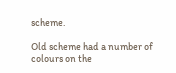scheme.

Old scheme had a number of colours on the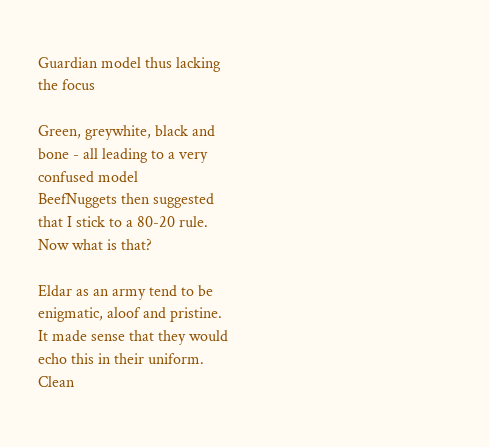Guardian model thus lacking the focus

Green, greywhite, black and bone - all leading to a very confused model
BeefNuggets then suggested that I stick to a 80-20 rule. Now what is that?

Eldar as an army tend to be enigmatic, aloof and pristine. It made sense that they would echo this in their uniform. Clean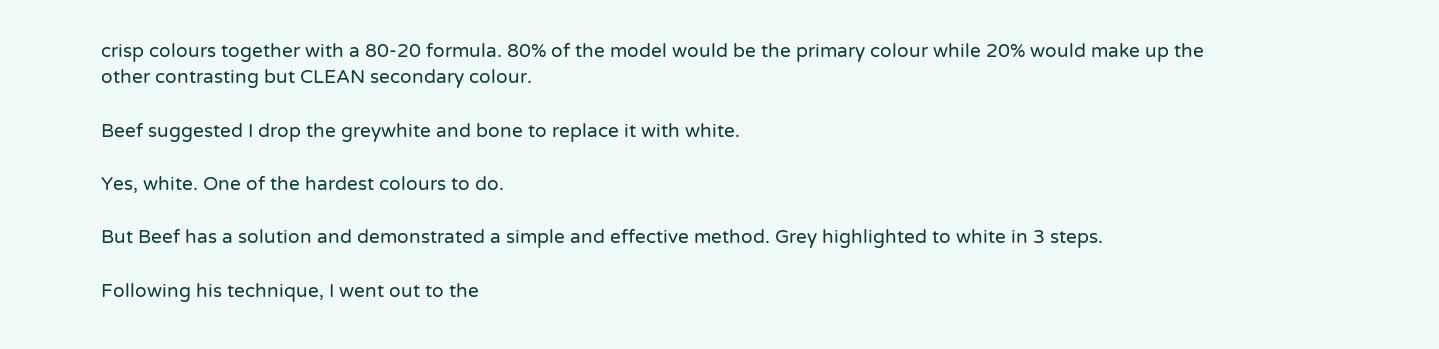crisp colours together with a 80-20 formula. 80% of the model would be the primary colour while 20% would make up the other contrasting but CLEAN secondary colour.

Beef suggested I drop the greywhite and bone to replace it with white.

Yes, white. One of the hardest colours to do.

But Beef has a solution and demonstrated a simple and effective method. Grey highlighted to white in 3 steps.

Following his technique, I went out to the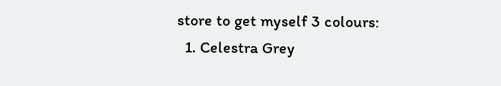store to get myself 3 colours:
  1. Celestra Grey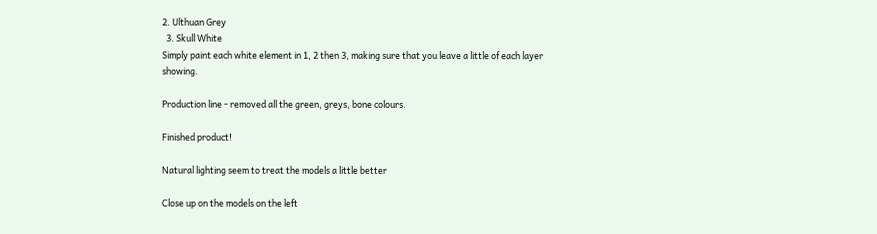2. Ulthuan Grey
  3. Skull White
Simply paint each white element in 1, 2 then 3, making sure that you leave a little of each layer showing.

Production line - removed all the green, greys, bone colours.

Finished product!

Natural lighting seem to treat the models a little better

Close up on the models on the left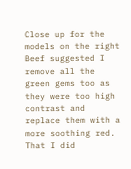Close up for the models on the right
Beef suggested I remove all the green gems too as they were too high contrast and replace them with a more soothing red. That I did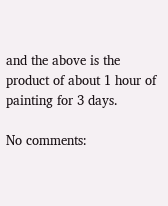and the above is the product of about 1 hour of painting for 3 days.

No comments: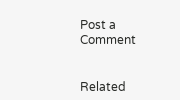Post a Comment


Related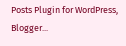Posts Plugin for WordPress, Blogger...